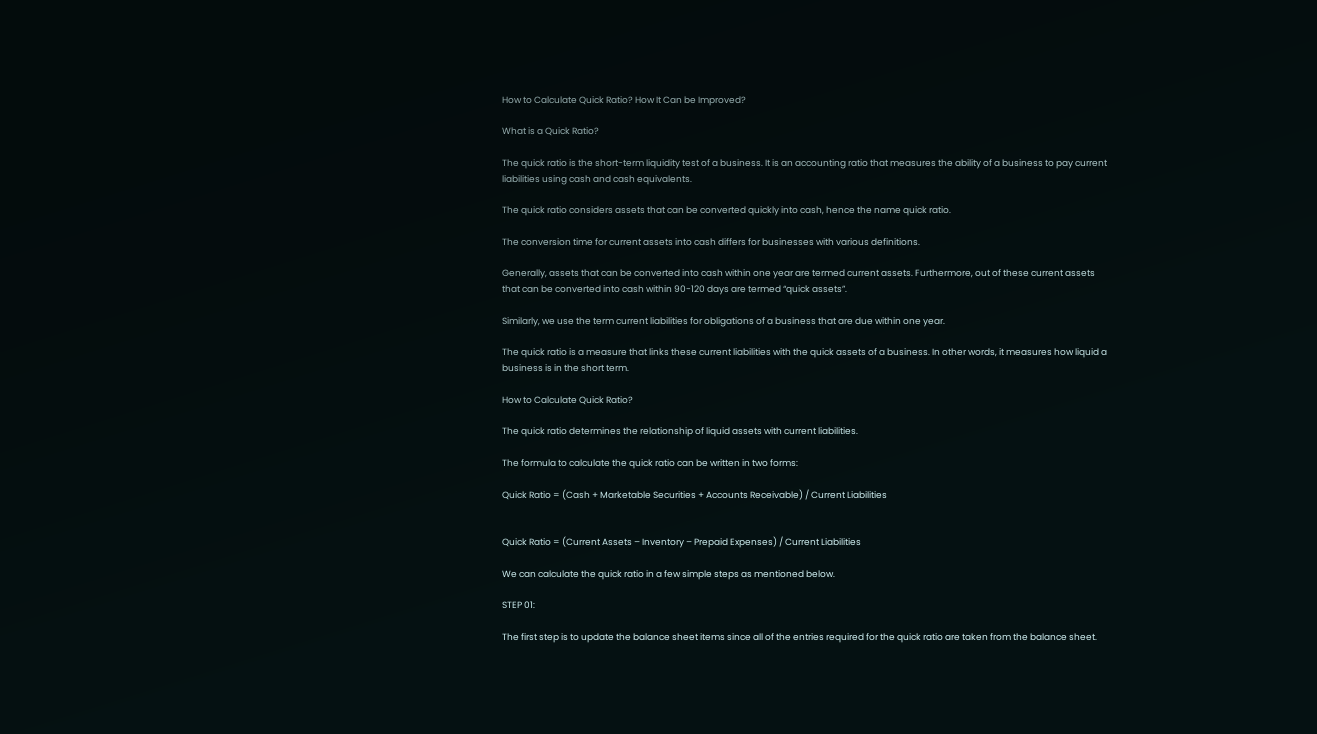How to Calculate Quick Ratio? How It Can be Improved?

What is a Quick Ratio?

The quick ratio is the short-term liquidity test of a business. It is an accounting ratio that measures the ability of a business to pay current liabilities using cash and cash equivalents.

The quick ratio considers assets that can be converted quickly into cash, hence the name quick ratio.

The conversion time for current assets into cash differs for businesses with various definitions.

Generally, assets that can be converted into cash within one year are termed current assets. Furthermore, out of these current assets that can be converted into cash within 90-120 days are termed “quick assets”.

Similarly, we use the term current liabilities for obligations of a business that are due within one year.

The quick ratio is a measure that links these current liabilities with the quick assets of a business. In other words, it measures how liquid a business is in the short term.

How to Calculate Quick Ratio?

The quick ratio determines the relationship of liquid assets with current liabilities.

The formula to calculate the quick ratio can be written in two forms:

Quick Ratio = (Cash + Marketable Securities + Accounts Receivable) / Current Liabilities


Quick Ratio = (Current Assets – Inventory – Prepaid Expenses) / Current Liabilities

We can calculate the quick ratio in a few simple steps as mentioned below.

STEP 01:

The first step is to update the balance sheet items since all of the entries required for the quick ratio are taken from the balance sheet.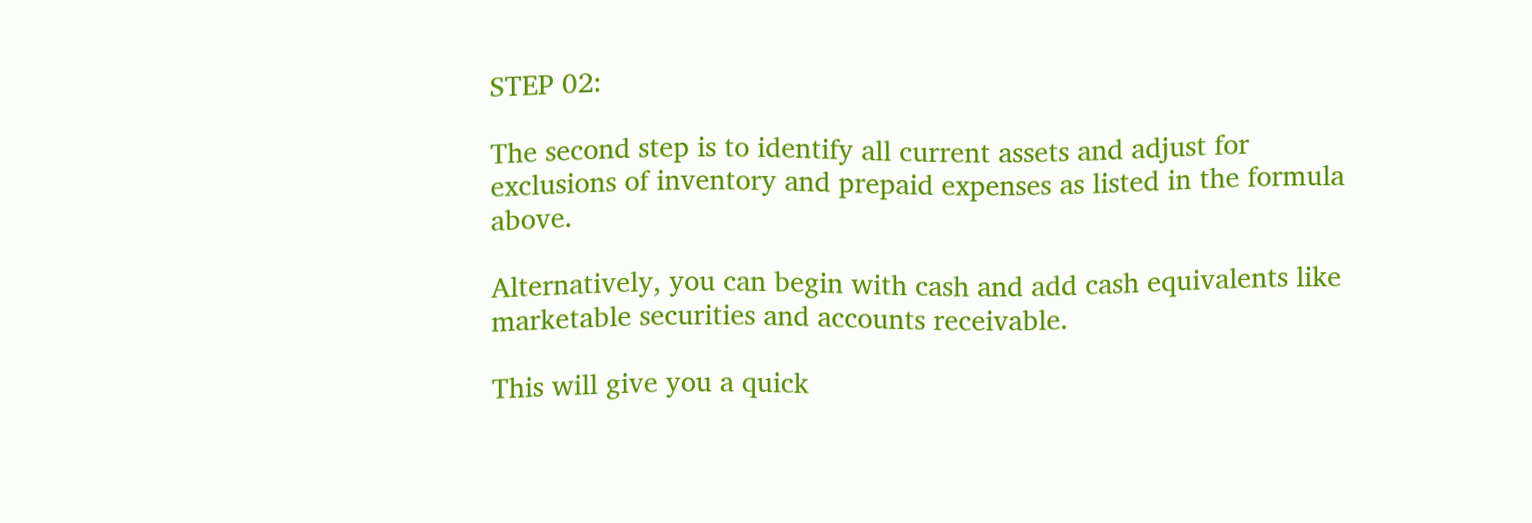STEP 02:

The second step is to identify all current assets and adjust for exclusions of inventory and prepaid expenses as listed in the formula above.

Alternatively, you can begin with cash and add cash equivalents like marketable securities and accounts receivable.

This will give you a quick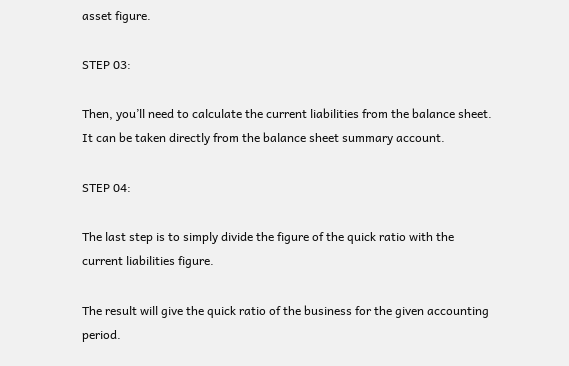asset figure.

STEP 03:

Then, you’ll need to calculate the current liabilities from the balance sheet. It can be taken directly from the balance sheet summary account.

STEP 04:

The last step is to simply divide the figure of the quick ratio with the current liabilities figure.

The result will give the quick ratio of the business for the given accounting period.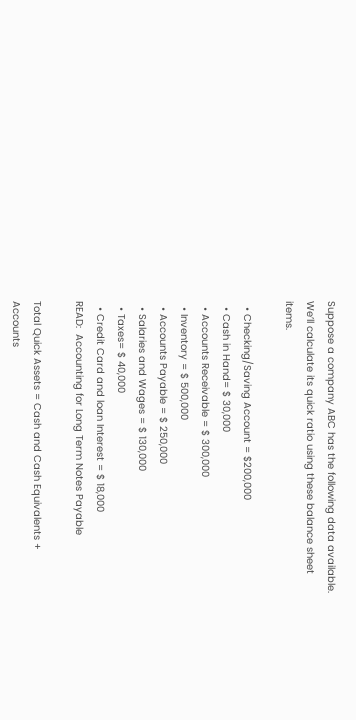Suppose a company ABC has the following data available. We’ll calculate its quick ratio using these balance sheet items.

  • Checking/Saving Account = $200,000
  • Cash in Hand= $ 30,000
  • Accounts Receivable = $ 300,000
  • Inventory = $ 500,000
  • Accounts Payable = $ 250,000
  • Salaries and Wages = $ 130,000
  • Taxes= $ 40,000
  • Credit Card and loan Interest = $ 18,000
READ:  Accounting for Long Term Notes Payable

Total Quick Assets = Cash and Cash Equivalents + Accounts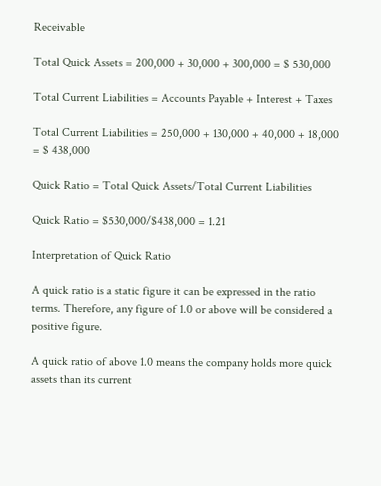Receivable

Total Quick Assets = 200,000 + 30,000 + 300,000 = $ 530,000

Total Current Liabilities = Accounts Payable + Interest + Taxes

Total Current Liabilities = 250,000 + 130,000 + 40,000 + 18,000 = $ 438,000

Quick Ratio = Total Quick Assets/Total Current Liabilities

Quick Ratio = $530,000/$438,000 = 1.21

Interpretation of Quick Ratio

A quick ratio is a static figure it can be expressed in the ratio terms. Therefore, any figure of 1.0 or above will be considered a positive figure.

A quick ratio of above 1.0 means the company holds more quick assets than its current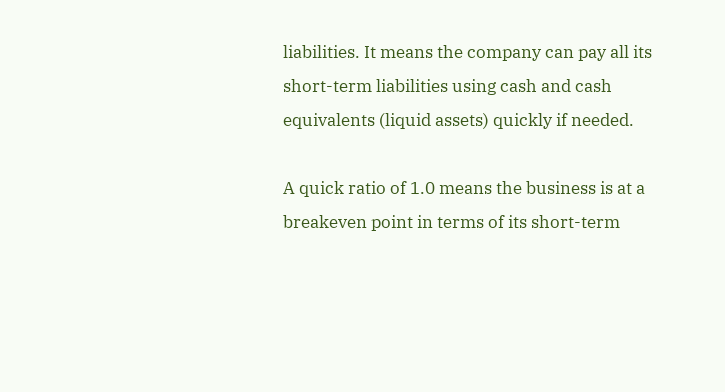liabilities. It means the company can pay all its short-term liabilities using cash and cash equivalents (liquid assets) quickly if needed.

A quick ratio of 1.0 means the business is at a breakeven point in terms of its short-term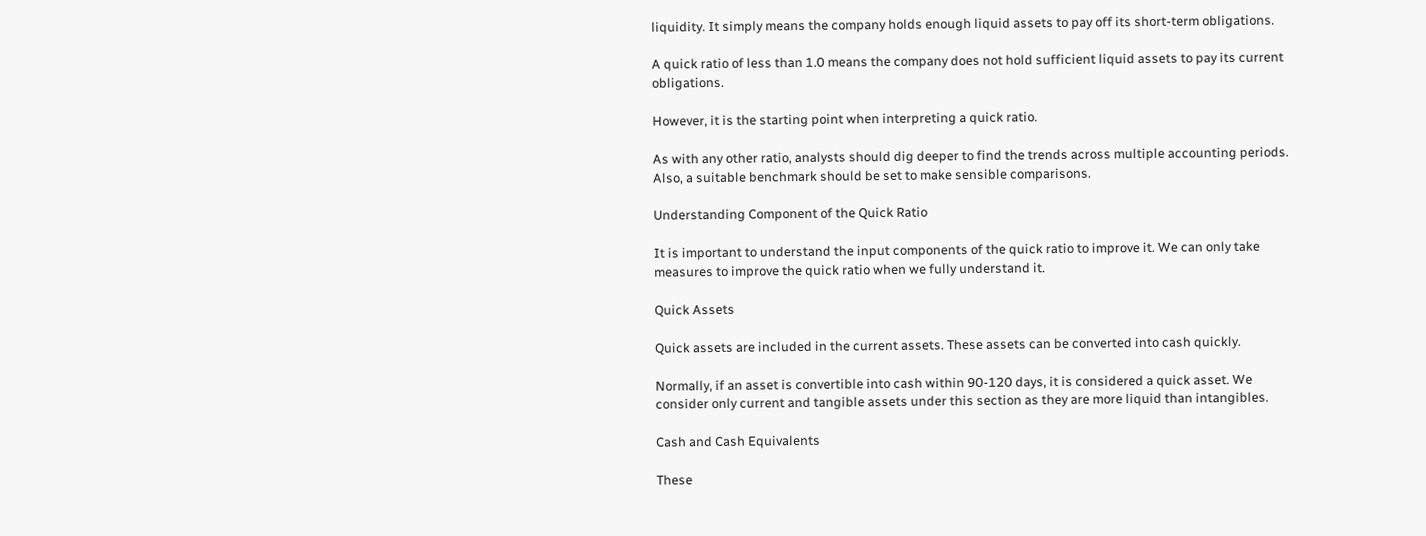liquidity. It simply means the company holds enough liquid assets to pay off its short-term obligations.

A quick ratio of less than 1.0 means the company does not hold sufficient liquid assets to pay its current obligations.

However, it is the starting point when interpreting a quick ratio.

As with any other ratio, analysts should dig deeper to find the trends across multiple accounting periods. Also, a suitable benchmark should be set to make sensible comparisons.

Understanding Component of the Quick Ratio

It is important to understand the input components of the quick ratio to improve it. We can only take measures to improve the quick ratio when we fully understand it.

Quick Assets

Quick assets are included in the current assets. These assets can be converted into cash quickly.

Normally, if an asset is convertible into cash within 90-120 days, it is considered a quick asset. We consider only current and tangible assets under this section as they are more liquid than intangibles.

Cash and Cash Equivalents

These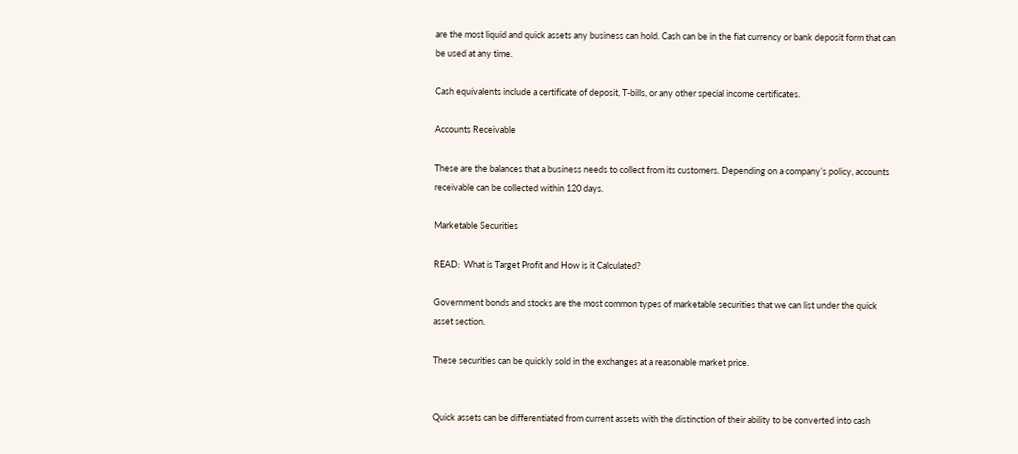are the most liquid and quick assets any business can hold. Cash can be in the fiat currency or bank deposit form that can be used at any time.

Cash equivalents include a certificate of deposit, T-bills, or any other special income certificates.

Accounts Receivable

These are the balances that a business needs to collect from its customers. Depending on a company’s policy, accounts receivable can be collected within 120 days.

Marketable Securities

READ:  What is Target Profit and How is it Calculated?

Government bonds and stocks are the most common types of marketable securities that we can list under the quick asset section.

These securities can be quickly sold in the exchanges at a reasonable market price.


Quick assets can be differentiated from current assets with the distinction of their ability to be converted into cash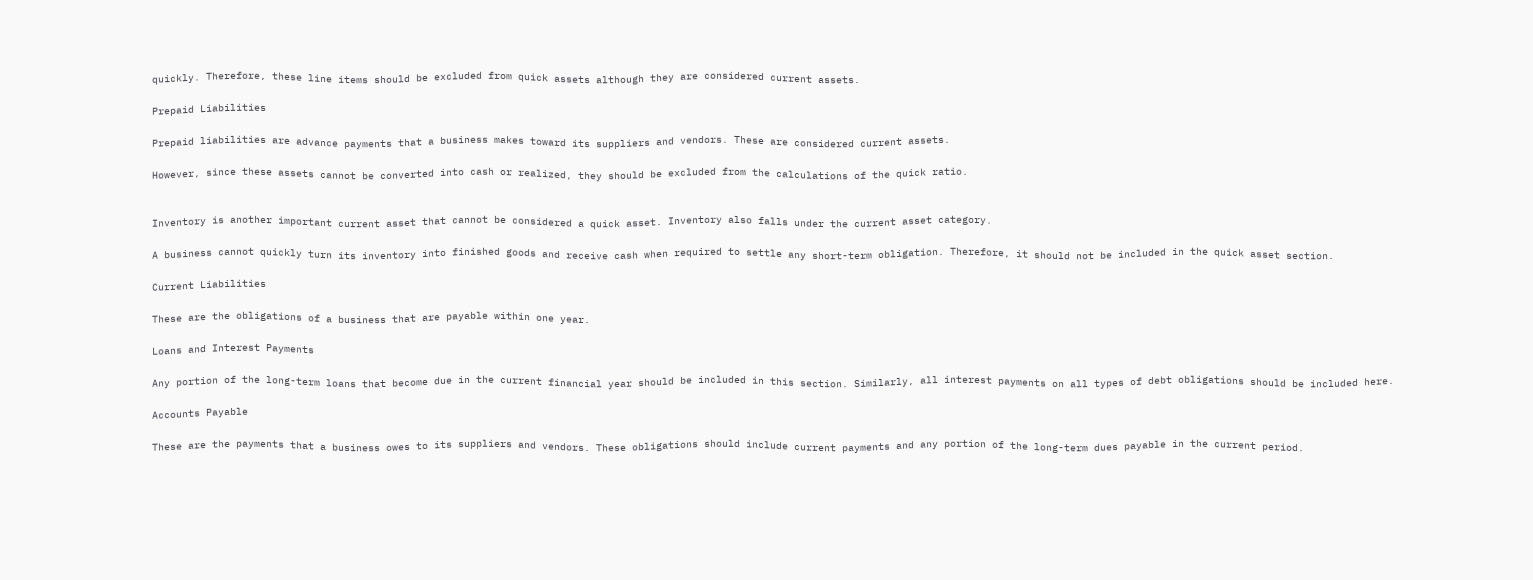quickly. Therefore, these line items should be excluded from quick assets although they are considered current assets.

Prepaid Liabilities

Prepaid liabilities are advance payments that a business makes toward its suppliers and vendors. These are considered current assets.

However, since these assets cannot be converted into cash or realized, they should be excluded from the calculations of the quick ratio.


Inventory is another important current asset that cannot be considered a quick asset. Inventory also falls under the current asset category.

A business cannot quickly turn its inventory into finished goods and receive cash when required to settle any short-term obligation. Therefore, it should not be included in the quick asset section.

Current Liabilities

These are the obligations of a business that are payable within one year.

Loans and Interest Payments

Any portion of the long-term loans that become due in the current financial year should be included in this section. Similarly, all interest payments on all types of debt obligations should be included here.

Accounts Payable

These are the payments that a business owes to its suppliers and vendors. These obligations should include current payments and any portion of the long-term dues payable in the current period.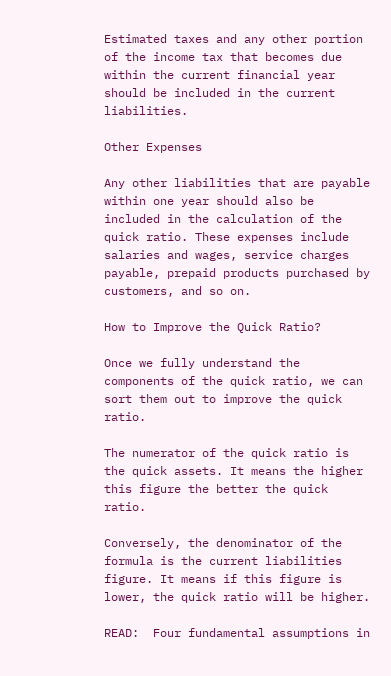Estimated taxes and any other portion of the income tax that becomes due within the current financial year should be included in the current liabilities.

Other Expenses

Any other liabilities that are payable within one year should also be included in the calculation of the quick ratio. These expenses include salaries and wages, service charges payable, prepaid products purchased by customers, and so on.

How to Improve the Quick Ratio?

Once we fully understand the components of the quick ratio, we can sort them out to improve the quick ratio.

The numerator of the quick ratio is the quick assets. It means the higher this figure the better the quick ratio.

Conversely, the denominator of the formula is the current liabilities figure. It means if this figure is lower, the quick ratio will be higher.

READ:  Four fundamental assumptions in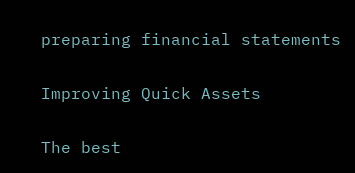preparing financial statements

Improving Quick Assets

The best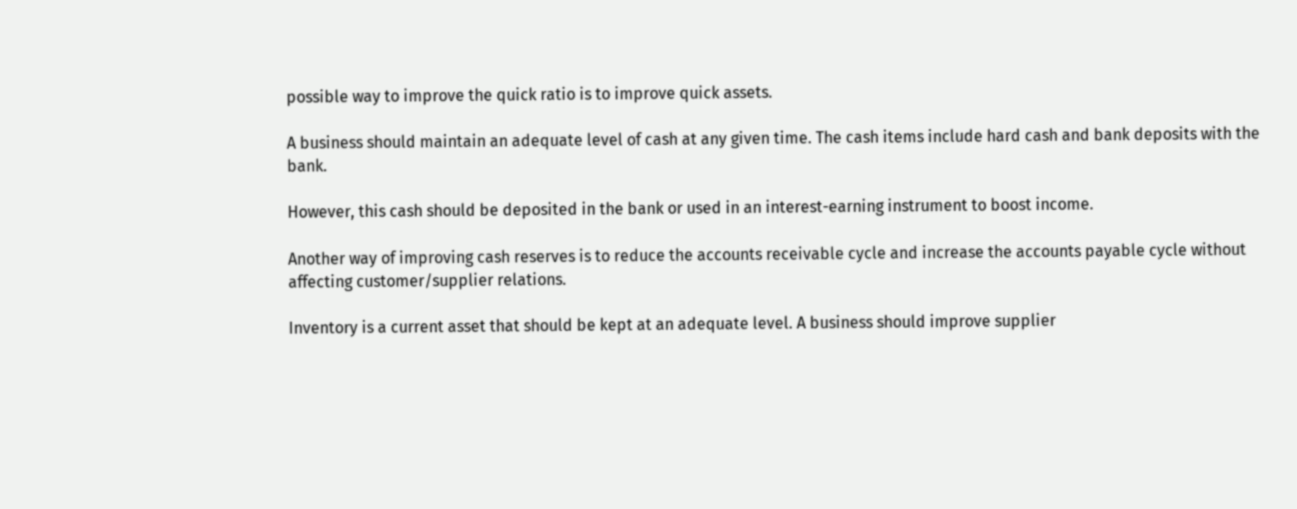possible way to improve the quick ratio is to improve quick assets.

A business should maintain an adequate level of cash at any given time. The cash items include hard cash and bank deposits with the bank.

However, this cash should be deposited in the bank or used in an interest-earning instrument to boost income.

Another way of improving cash reserves is to reduce the accounts receivable cycle and increase the accounts payable cycle without affecting customer/supplier relations.

Inventory is a current asset that should be kept at an adequate level. A business should improve supplier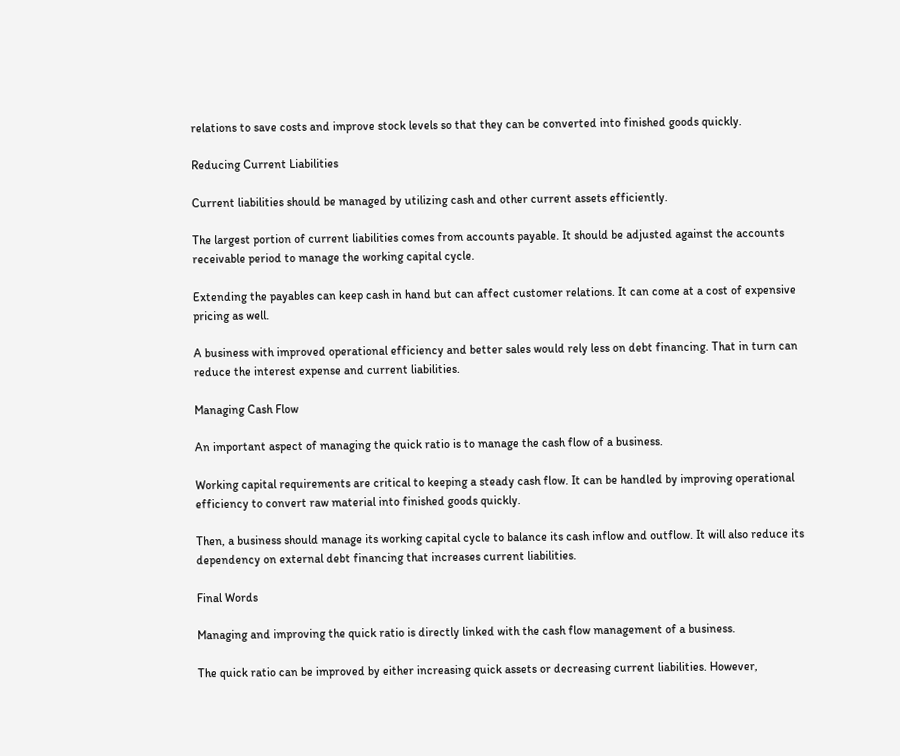relations to save costs and improve stock levels so that they can be converted into finished goods quickly.

Reducing Current Liabilities

Current liabilities should be managed by utilizing cash and other current assets efficiently.

The largest portion of current liabilities comes from accounts payable. It should be adjusted against the accounts receivable period to manage the working capital cycle.

Extending the payables can keep cash in hand but can affect customer relations. It can come at a cost of expensive pricing as well.

A business with improved operational efficiency and better sales would rely less on debt financing. That in turn can reduce the interest expense and current liabilities.

Managing Cash Flow

An important aspect of managing the quick ratio is to manage the cash flow of a business.

Working capital requirements are critical to keeping a steady cash flow. It can be handled by improving operational efficiency to convert raw material into finished goods quickly.

Then, a business should manage its working capital cycle to balance its cash inflow and outflow. It will also reduce its dependency on external debt financing that increases current liabilities.

Final Words

Managing and improving the quick ratio is directly linked with the cash flow management of a business.

The quick ratio can be improved by either increasing quick assets or decreasing current liabilities. However,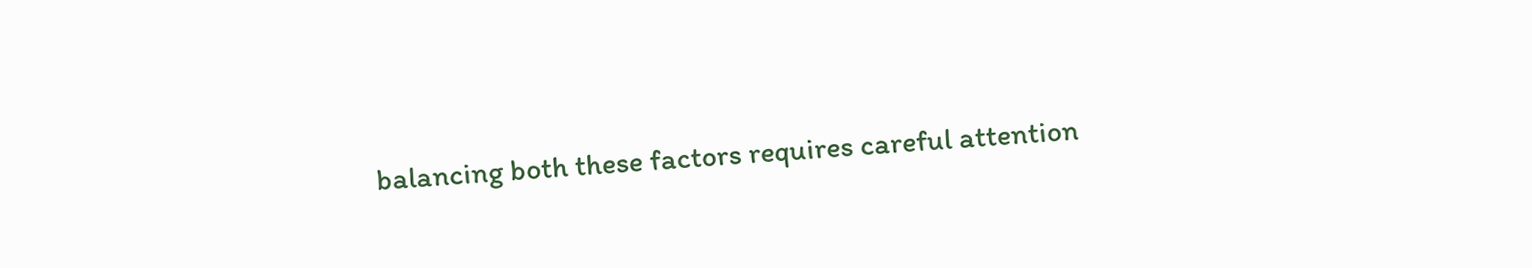balancing both these factors requires careful attention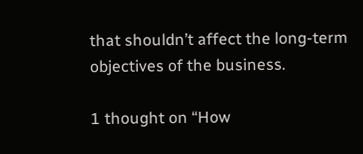that shouldn’t affect the long-term objectives of the business.

1 thought on “How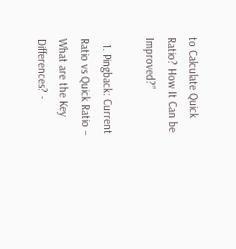to Calculate Quick Ratio? How It Can be Improved?”

  1. Pingback: Current Ratio vs Quick Ratio – What are the Key Differences? -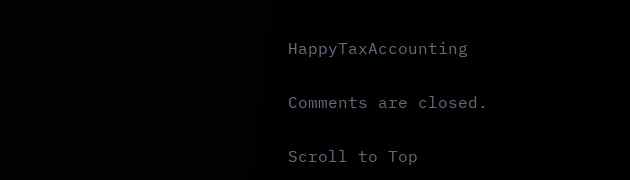HappyTaxAccounting

Comments are closed.

Scroll to Top